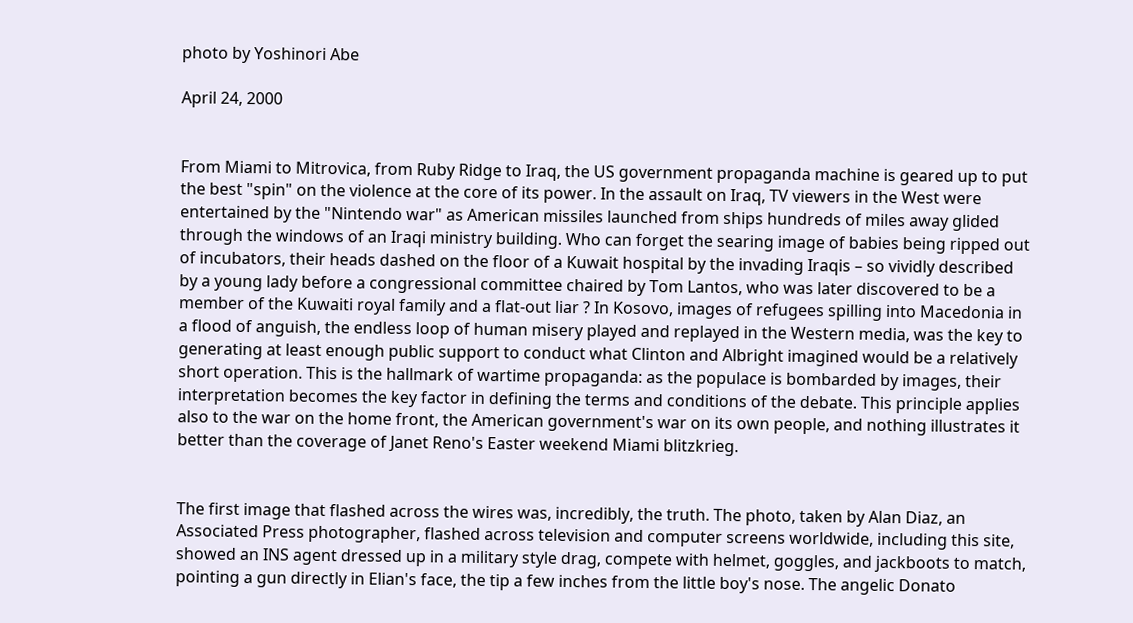photo by Yoshinori Abe

April 24, 2000


From Miami to Mitrovica, from Ruby Ridge to Iraq, the US government propaganda machine is geared up to put the best "spin" on the violence at the core of its power. In the assault on Iraq, TV viewers in the West were entertained by the "Nintendo war" as American missiles launched from ships hundreds of miles away glided through the windows of an Iraqi ministry building. Who can forget the searing image of babies being ripped out of incubators, their heads dashed on the floor of a Kuwait hospital by the invading Iraqis – so vividly described by a young lady before a congressional committee chaired by Tom Lantos, who was later discovered to be a member of the Kuwaiti royal family and a flat-out liar ? In Kosovo, images of refugees spilling into Macedonia in a flood of anguish, the endless loop of human misery played and replayed in the Western media, was the key to generating at least enough public support to conduct what Clinton and Albright imagined would be a relatively short operation. This is the hallmark of wartime propaganda: as the populace is bombarded by images, their interpretation becomes the key factor in defining the terms and conditions of the debate. This principle applies also to the war on the home front, the American government's war on its own people, and nothing illustrates it better than the coverage of Janet Reno's Easter weekend Miami blitzkrieg.


The first image that flashed across the wires was, incredibly, the truth. The photo, taken by Alan Diaz, an Associated Press photographer, flashed across television and computer screens worldwide, including this site, showed an INS agent dressed up in a military style drag, compete with helmet, goggles, and jackboots to match, pointing a gun directly in Elian's face, the tip a few inches from the little boy's nose. The angelic Donato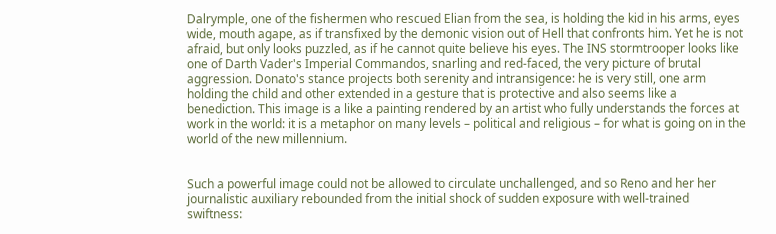Dalrymple, one of the fishermen who rescued Elian from the sea, is holding the kid in his arms, eyes wide, mouth agape, as if transfixed by the demonic vision out of Hell that confronts him. Yet he is not afraid, but only looks puzzled, as if he cannot quite believe his eyes. The INS stormtrooper looks like one of Darth Vader's Imperial Commandos, snarling and red-faced, the very picture of brutal aggression. Donato's stance projects both serenity and intransigence: he is very still, one arm holding the child and other extended in a gesture that is protective and also seems like a benediction. This image is a like a painting rendered by an artist who fully understands the forces at work in the world: it is a metaphor on many levels – political and religious – for what is going on in the world of the new millennium.


Such a powerful image could not be allowed to circulate unchallenged, and so Reno and her her journalistic auxiliary rebounded from the initial shock of sudden exposure with well-trained swiftness: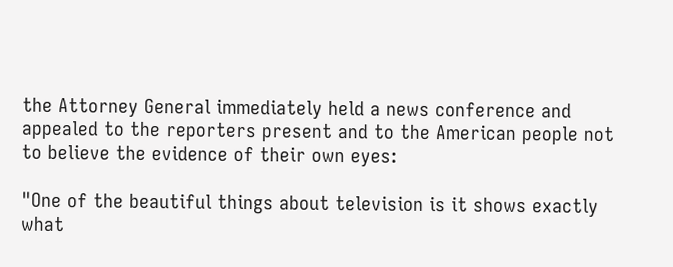the Attorney General immediately held a news conference and appealed to the reporters present and to the American people not to believe the evidence of their own eyes:

"One of the beautiful things about television is it shows exactly what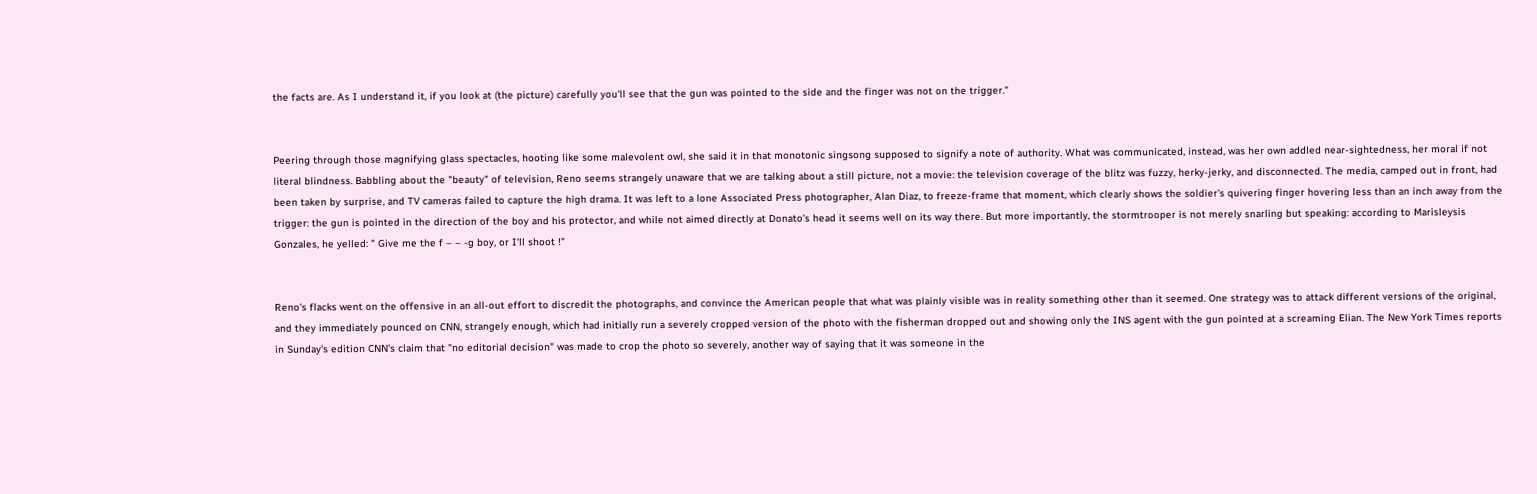the facts are. As I understand it, if you look at (the picture) carefully you'll see that the gun was pointed to the side and the finger was not on the trigger."


Peering through those magnifying glass spectacles, hooting like some malevolent owl, she said it in that monotonic singsong supposed to signify a note of authority. What was communicated, instead, was her own addled near-sightedness, her moral if not literal blindness. Babbling about the "beauty" of television, Reno seems strangely unaware that we are talking about a still picture, not a movie: the television coverage of the blitz was fuzzy, herky-jerky, and disconnected. The media, camped out in front, had been taken by surprise, and TV cameras failed to capture the high drama. It was left to a lone Associated Press photographer, Alan Diaz, to freeze-frame that moment, which clearly shows the soldier's quivering finger hovering less than an inch away from the trigger: the gun is pointed in the direction of the boy and his protector, and while not aimed directly at Donato's head it seems well on its way there. But more importantly, the stormtrooper is not merely snarling but speaking: according to Marisleysis Gonzales, he yelled: " Give me the f – – -g boy, or I'll shoot !"


Reno's flacks went on the offensive in an all-out effort to discredit the photographs, and convince the American people that what was plainly visible was in reality something other than it seemed. One strategy was to attack different versions of the original, and they immediately pounced on CNN, strangely enough, which had initially run a severely cropped version of the photo with the fisherman dropped out and showing only the INS agent with the gun pointed at a screaming Elian. The New York Times reports in Sunday's edition CNN's claim that "no editorial decision" was made to crop the photo so severely, another way of saying that it was someone in the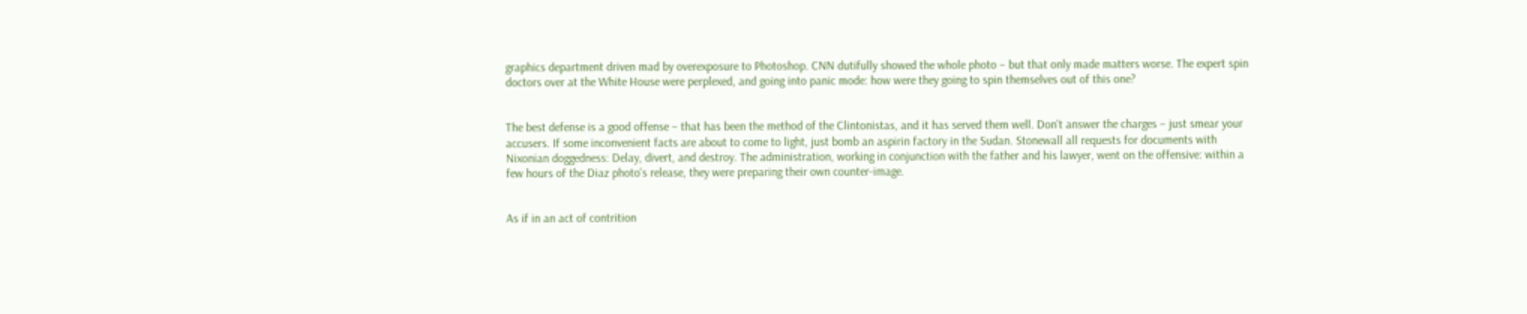graphics department driven mad by overexposure to Photoshop. CNN dutifully showed the whole photo – but that only made matters worse. The expert spin doctors over at the White House were perplexed, and going into panic mode: how were they going to spin themselves out of this one?


The best defense is a good offense – that has been the method of the Clintonistas, and it has served them well. Don't answer the charges – just smear your accusers. If some inconvenient facts are about to come to light, just bomb an aspirin factory in the Sudan. Stonewall all requests for documents with Nixonian doggedness: Delay, divert, and destroy. The administration, working in conjunction with the father and his lawyer, went on the offensive: within a few hours of the Diaz photo's release, they were preparing their own counter-image.


As if in an act of contrition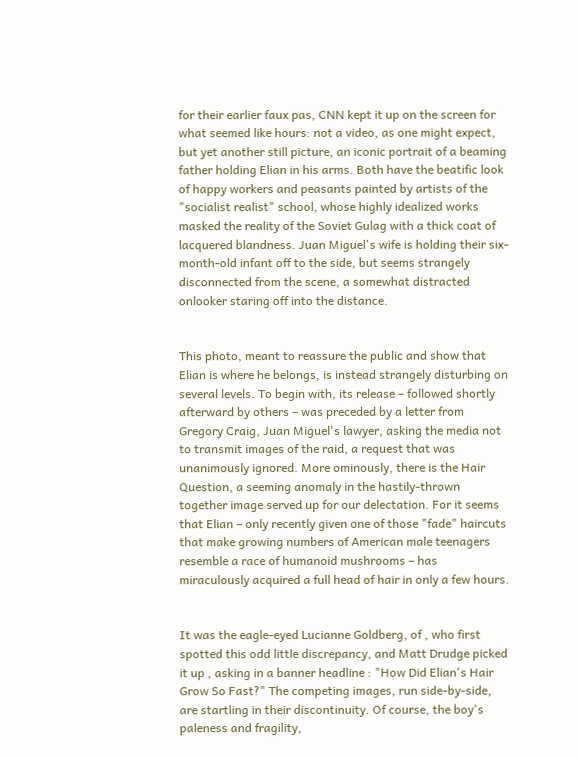for their earlier faux pas, CNN kept it up on the screen for what seemed like hours: not a video, as one might expect, but yet another still picture, an iconic portrait of a beaming father holding Elian in his arms. Both have the beatific look of happy workers and peasants painted by artists of the "socialist realist" school, whose highly idealized works masked the reality of the Soviet Gulag with a thick coat of lacquered blandness. Juan Miguel's wife is holding their six-month-old infant off to the side, but seems strangely disconnected from the scene, a somewhat distracted onlooker staring off into the distance.


This photo, meant to reassure the public and show that Elian is where he belongs, is instead strangely disturbing on several levels. To begin with, its release – followed shortly afterward by others – was preceded by a letter from Gregory Craig, Juan Miguel's lawyer, asking the media not to transmit images of the raid, a request that was unanimously ignored. More ominously, there is the Hair Question, a seeming anomaly in the hastily-thrown together image served up for our delectation. For it seems that Elian – only recently given one of those "fade" haircuts that make growing numbers of American male teenagers resemble a race of humanoid mushrooms – has miraculously acquired a full head of hair in only a few hours.


It was the eagle-eyed Lucianne Goldberg, of , who first spotted this odd little discrepancy, and Matt Drudge picked it up , asking in a banner headline : "How Did Elian's Hair Grow So Fast?" The competing images, run side-by-side, are startling in their discontinuity. Of course, the boy's paleness and fragility,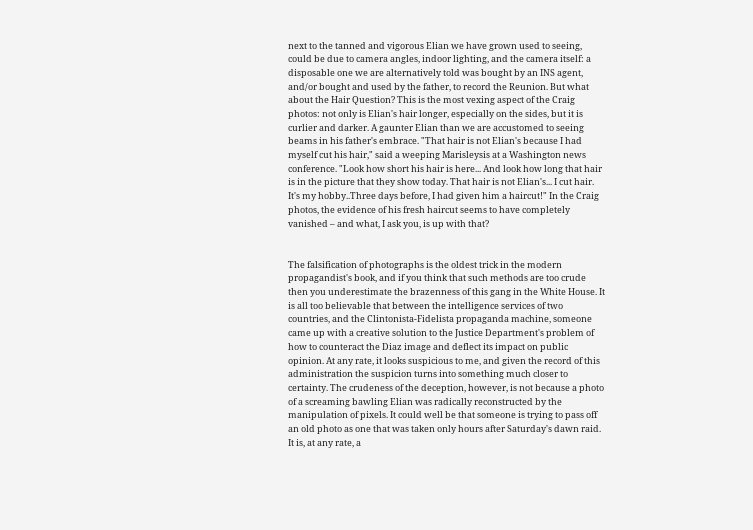next to the tanned and vigorous Elian we have grown used to seeing, could be due to camera angles, indoor lighting, and the camera itself: a disposable one we are alternatively told was bought by an INS agent, and/or bought and used by the father, to record the Reunion. But what about the Hair Question? This is the most vexing aspect of the Craig photos: not only is Elian's hair longer, especially on the sides, but it is curlier and darker. A gaunter Elian than we are accustomed to seeing beams in his father's embrace. "That hair is not Elian's because I had myself cut his hair," said a weeping Marisleysis at a Washington news conference. "Look how short his hair is here... And look how long that hair is in the picture that they show today. That hair is not Elian's... I cut hair. It's my hobby..Three days before, I had given him a haircut!" In the Craig photos, the evidence of his fresh haircut seems to have completely vanished – and what, I ask you, is up with that?


The falsification of photographs is the oldest trick in the modern propagandist's book, and if you think that such methods are too crude then you underestimate the brazenness of this gang in the White House. It is all too believable that between the intelligence services of two countries, and the Clintonista-Fidelista propaganda machine, someone came up with a creative solution to the Justice Department's problem of how to counteract the Diaz image and deflect its impact on public opinion. At any rate, it looks suspicious to me, and given the record of this administration the suspicion turns into something much closer to certainty. The crudeness of the deception, however, is not because a photo of a screaming bawling Elian was radically reconstructed by the manipulation of pixels. It could well be that someone is trying to pass off an old photo as one that was taken only hours after Saturday's dawn raid. It is, at any rate, a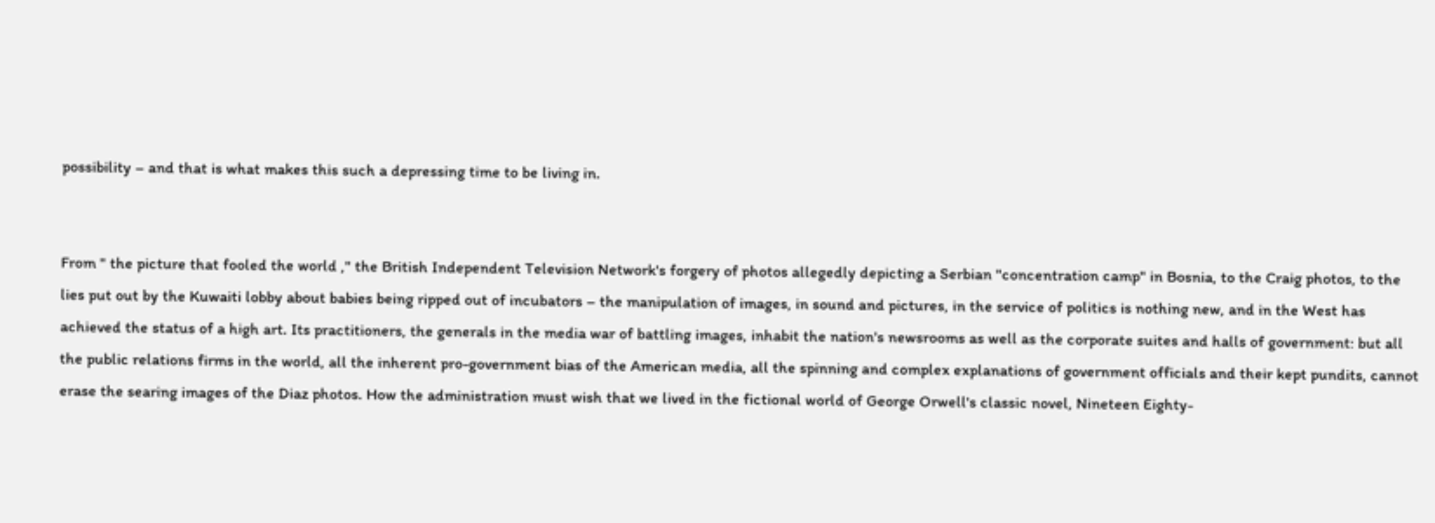possibility – and that is what makes this such a depressing time to be living in.


From " the picture that fooled the world ," the British Independent Television Network's forgery of photos allegedly depicting a Serbian "concentration camp" in Bosnia, to the Craig photos, to the lies put out by the Kuwaiti lobby about babies being ripped out of incubators – the manipulation of images, in sound and pictures, in the service of politics is nothing new, and in the West has achieved the status of a high art. Its practitioners, the generals in the media war of battling images, inhabit the nation's newsrooms as well as the corporate suites and halls of government: but all the public relations firms in the world, all the inherent pro-government bias of the American media, all the spinning and complex explanations of government officials and their kept pundits, cannot erase the searing images of the Diaz photos. How the administration must wish that we lived in the fictional world of George Orwell's classic novel, Nineteen Eighty-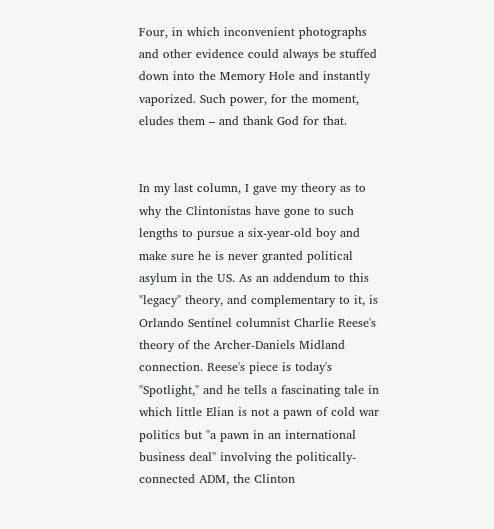Four, in which inconvenient photographs and other evidence could always be stuffed down into the Memory Hole and instantly vaporized. Such power, for the moment, eludes them – and thank God for that.


In my last column, I gave my theory as to why the Clintonistas have gone to such lengths to pursue a six-year-old boy and make sure he is never granted political asylum in the US. As an addendum to this "legacy" theory, and complementary to it, is Orlando Sentinel columnist Charlie Reese's theory of the Archer-Daniels Midland connection. Reese's piece is today's "Spotlight," and he tells a fascinating tale in which little Elian is not a pawn of cold war politics but "a pawn in an international business deal" involving the politically-connected ADM, the Clinton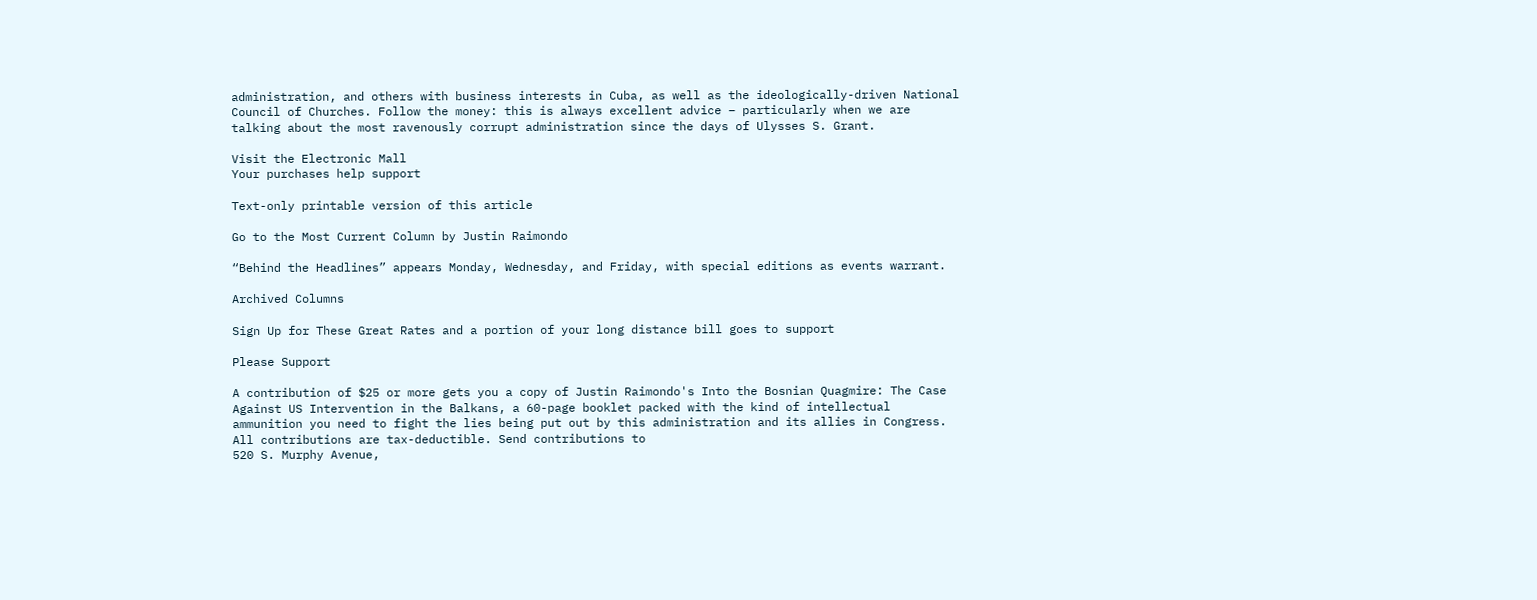administration, and others with business interests in Cuba, as well as the ideologically-driven National Council of Churches. Follow the money: this is always excellent advice – particularly when we are talking about the most ravenously corrupt administration since the days of Ulysses S. Grant.

Visit the Electronic Mall
Your purchases help support

Text-only printable version of this article

Go to the Most Current Column by Justin Raimondo

“Behind the Headlines” appears Monday, Wednesday, and Friday, with special editions as events warrant.

Archived Columns

Sign Up for These Great Rates and a portion of your long distance bill goes to support

Please Support

A contribution of $25 or more gets you a copy of Justin Raimondo's Into the Bosnian Quagmire: The Case Against US Intervention in the Balkans, a 60-page booklet packed with the kind of intellectual ammunition you need to fight the lies being put out by this administration and its allies in Congress. All contributions are tax-deductible. Send contributions to
520 S. Murphy Avenue,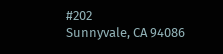#202
Sunnyvale, CA 94086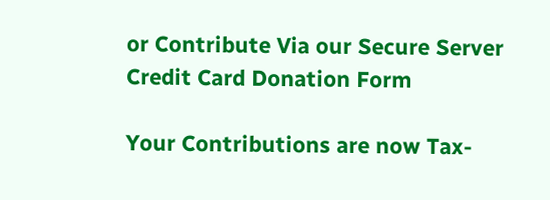or Contribute Via our Secure Server
Credit Card Donation Form

Your Contributions are now Tax-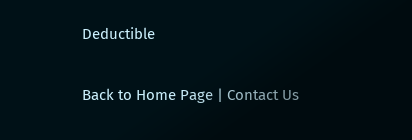Deductible

Back to Home Page | Contact Us